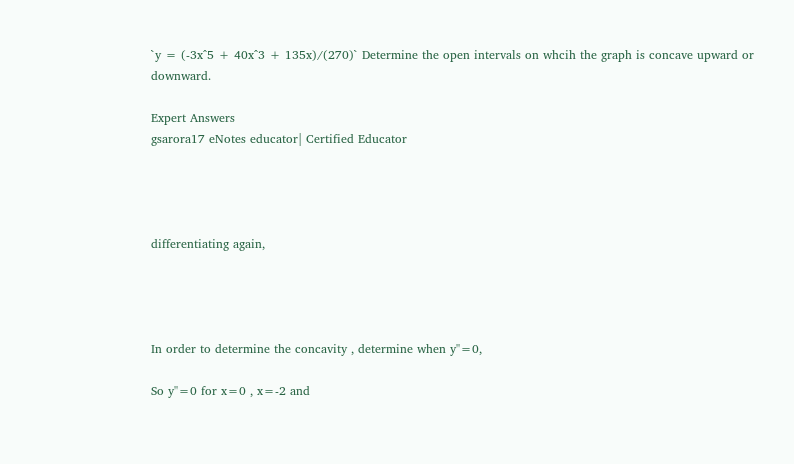`y = (-3x^5 + 40x^3 + 135x)/(270)` Determine the open intervals on whcih the graph is concave upward or downward.

Expert Answers
gsarora17 eNotes educator| Certified Educator




differentiating again,




In order to determine the concavity , determine when y''=0,

So y''=0 for x=0 , x=-2 and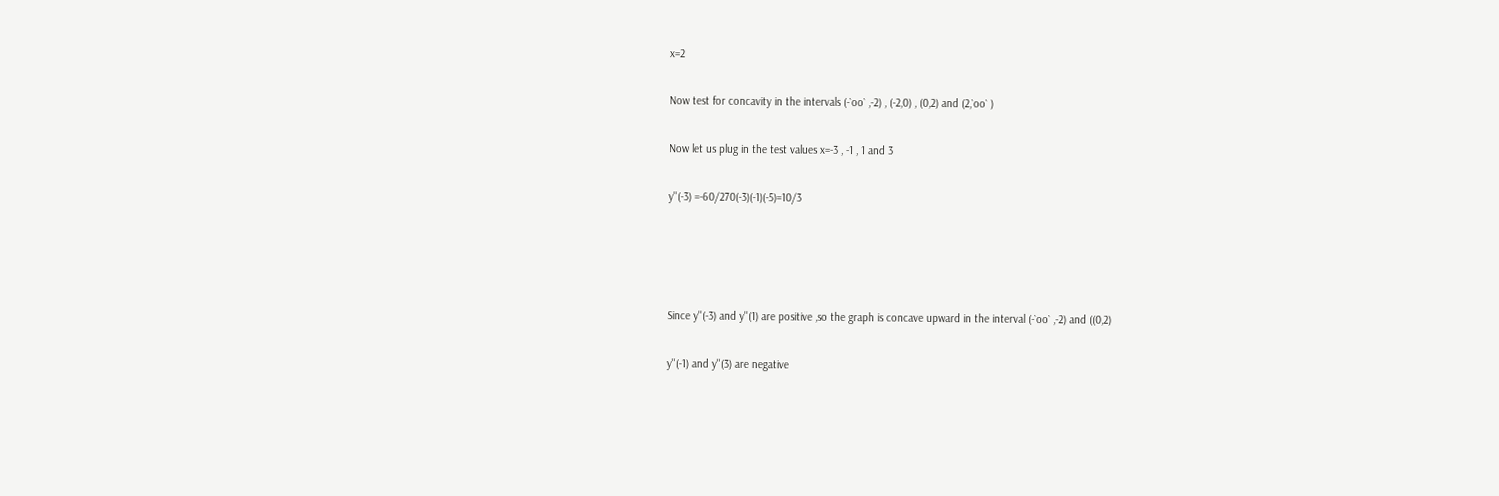x=2

Now test for concavity in the intervals (-`oo` ,-2) , (-2,0) , (0,2) and (2,`oo` )

Now let us plug in the test values x=-3 , -1 , 1 and 3

y''(-3) =-60/270(-3)(-1)(-5)=10/3




Since y''(-3) and y''(1) are positive ,so the graph is concave upward in the interval (-`oo` ,-2) and ((0,2)

y''(-1) and y''(3) are negative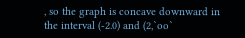, so the graph is concave downward in the interval (-2.0) and (2,`oo`